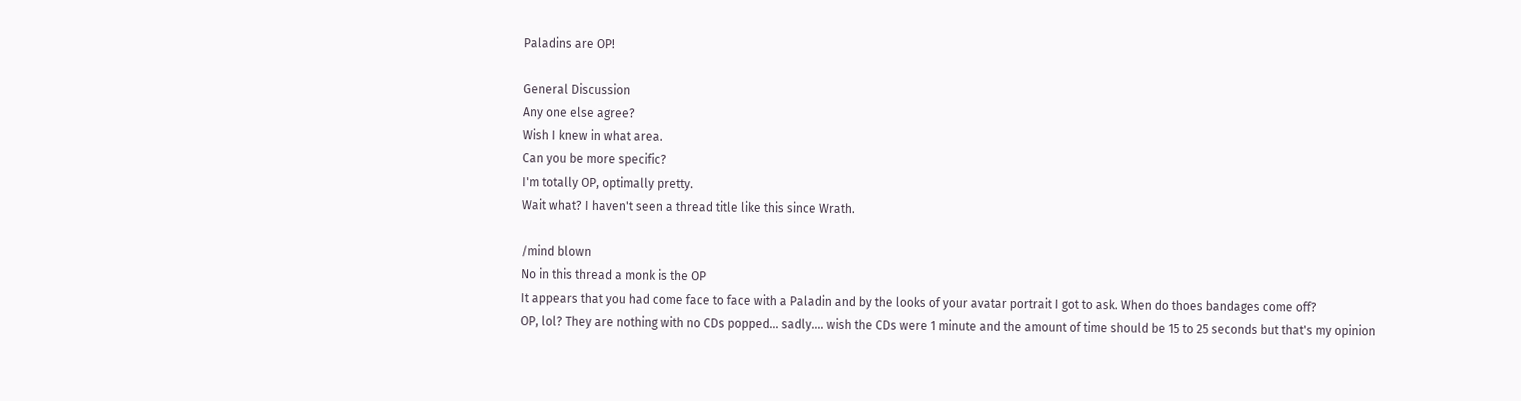Paladins are OP!

General Discussion
Any one else agree?
Wish I knew in what area.
Can you be more specific?
I'm totally OP, optimally pretty.
Wait what? I haven't seen a thread title like this since Wrath.

/mind blown
No in this thread a monk is the OP
It appears that you had come face to face with a Paladin and by the looks of your avatar portrait I got to ask. When do thoes bandages come off?
OP, lol? They are nothing with no CDs popped... sadly.... wish the CDs were 1 minute and the amount of time should be 15 to 25 seconds but that's my opinion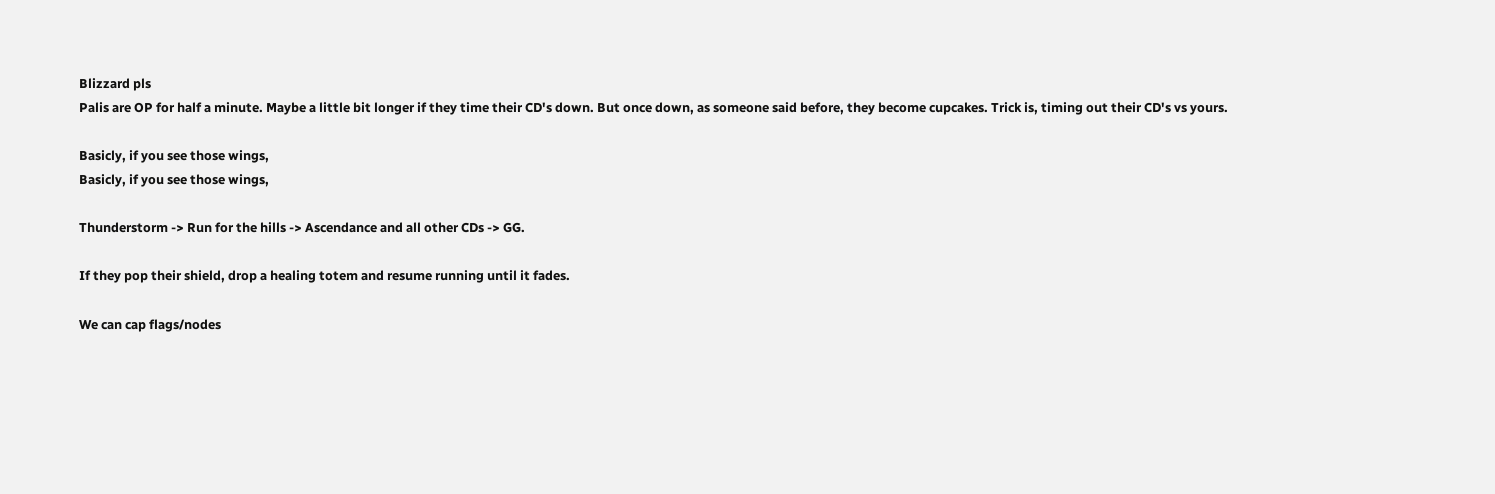Blizzard pls
Palis are OP for half a minute. Maybe a little bit longer if they time their CD's down. But once down, as someone said before, they become cupcakes. Trick is, timing out their CD's vs yours.

Basicly, if you see those wings,
Basicly, if you see those wings,

Thunderstorm -> Run for the hills -> Ascendance and all other CDs -> GG.

If they pop their shield, drop a healing totem and resume running until it fades.

We can cap flags/nodes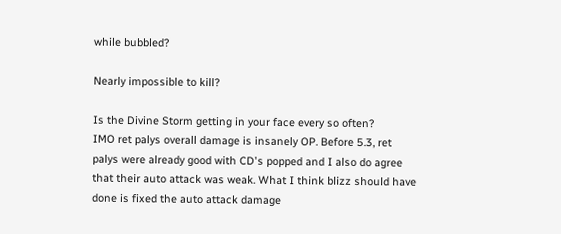while bubbled?

Nearly impossible to kill?

Is the Divine Storm getting in your face every so often?
IMO ret palys overall damage is insanely OP. Before 5.3, ret palys were already good with CD's popped and I also do agree that their auto attack was weak. What I think blizz should have done is fixed the auto attack damage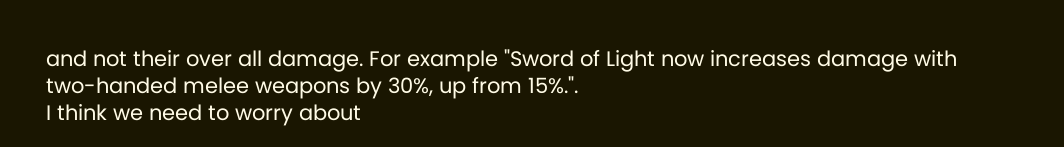and not their over all damage. For example "Sword of Light now increases damage with two-handed melee weapons by 30%, up from 15%.".
I think we need to worry about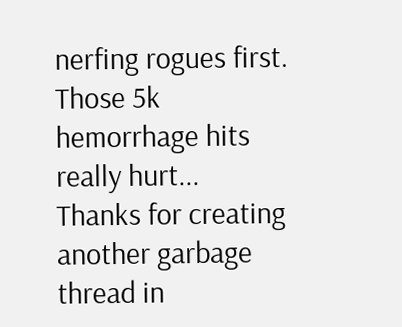nerfing rogues first. Those 5k hemorrhage hits really hurt...
Thanks for creating another garbage thread in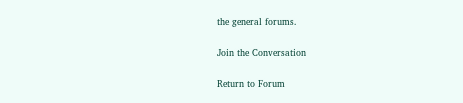the general forums.

Join the Conversation

Return to Forum